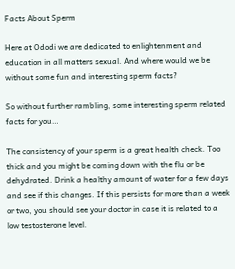Facts About Sperm

Here at Ododi we are dedicated to enlightenment and education in all matters sexual. And where would we be without some fun and interesting sperm facts?

So without further rambling, some interesting sperm related facts for you…

The consistency of your sperm is a great health check. Too thick and you might be coming down with the flu or be dehydrated. Drink a healthy amount of water for a few days and see if this changes. If this persists for more than a week or two, you should see your doctor in case it is related to a low testosterone level.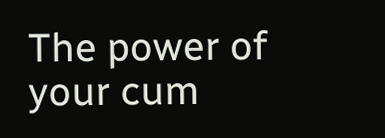The power of your cum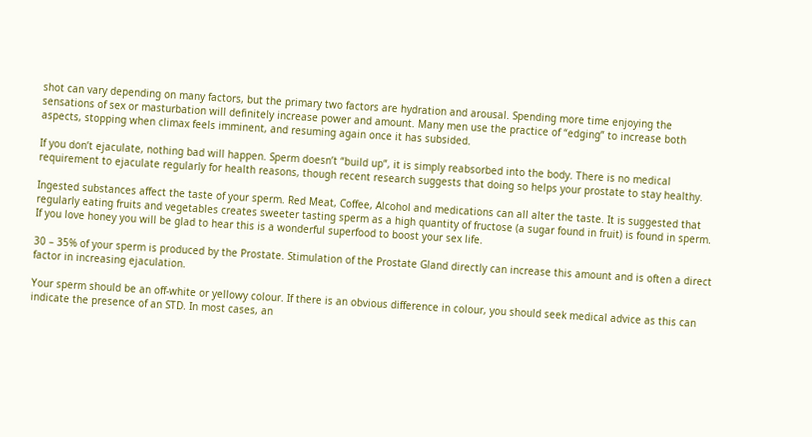shot can vary depending on many factors, but the primary two factors are hydration and arousal. Spending more time enjoying the sensations of sex or masturbation will definitely increase power and amount. Many men use the practice of “edging” to increase both aspects, stopping when climax feels imminent, and resuming again once it has subsided.

If you don’t ejaculate, nothing bad will happen. Sperm doesn’t “build up”, it is simply reabsorbed into the body. There is no medical requirement to ejaculate regularly for health reasons, though recent research suggests that doing so helps your prostate to stay healthy.

Ingested substances affect the taste of your sperm. Red Meat, Coffee, Alcohol and medications can all alter the taste. It is suggested that regularly eating fruits and vegetables creates sweeter tasting sperm as a high quantity of fructose (a sugar found in fruit) is found in sperm. If you love honey you will be glad to hear this is a wonderful superfood to boost your sex life.

30 – 35% of your sperm is produced by the Prostate. Stimulation of the Prostate Gland directly can increase this amount and is often a direct factor in increasing ejaculation.

Your sperm should be an off-white or yellowy colour. If there is an obvious difference in colour, you should seek medical advice as this can indicate the presence of an STD. In most cases, an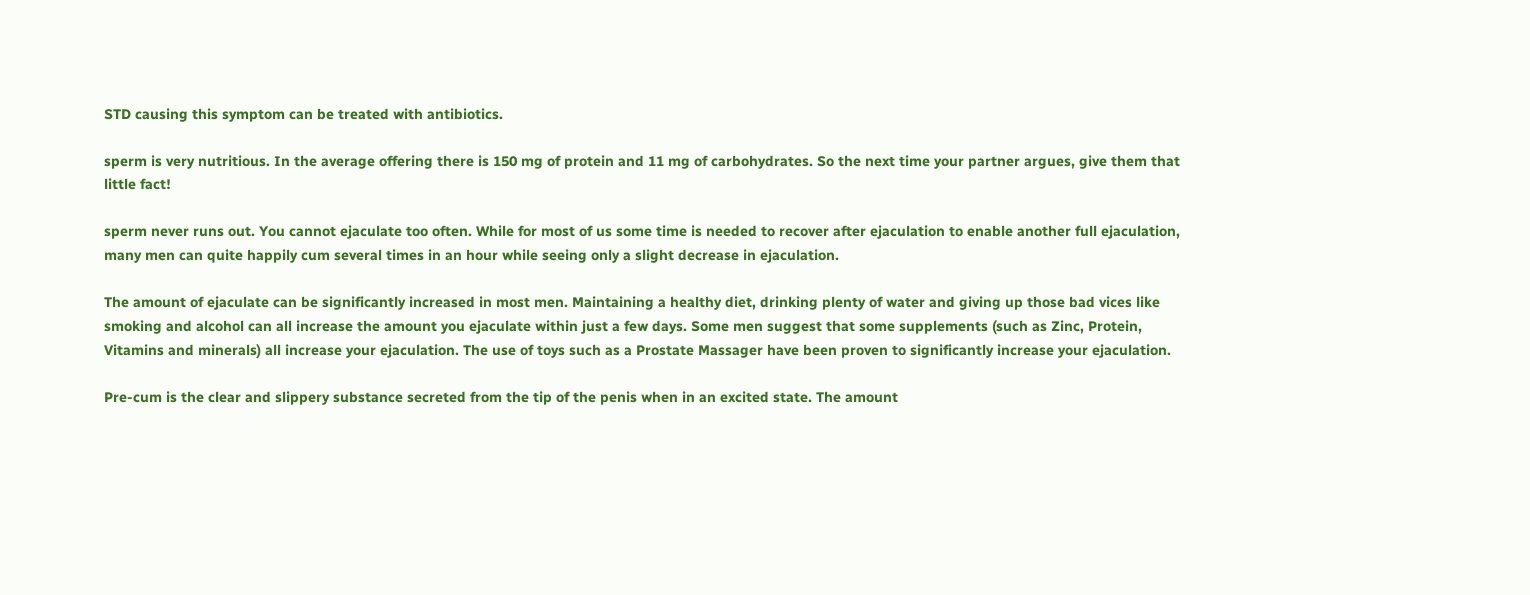STD causing this symptom can be treated with antibiotics.

sperm is very nutritious. In the average offering there is 150 mg of protein and 11 mg of carbohydrates. So the next time your partner argues, give them that little fact!

sperm never runs out. You cannot ejaculate too often. While for most of us some time is needed to recover after ejaculation to enable another full ejaculation, many men can quite happily cum several times in an hour while seeing only a slight decrease in ejaculation.

The amount of ejaculate can be significantly increased in most men. Maintaining a healthy diet, drinking plenty of water and giving up those bad vices like smoking and alcohol can all increase the amount you ejaculate within just a few days. Some men suggest that some supplements (such as Zinc, Protein, Vitamins and minerals) all increase your ejaculation. The use of toys such as a Prostate Massager have been proven to significantly increase your ejaculation.

Pre-cum is the clear and slippery substance secreted from the tip of the penis when in an excited state. The amount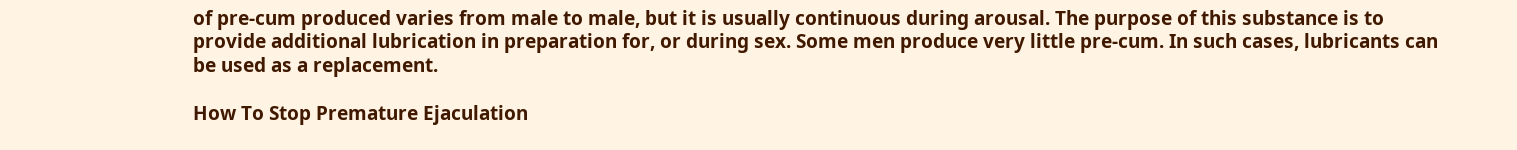of pre-cum produced varies from male to male, but it is usually continuous during arousal. The purpose of this substance is to provide additional lubrication in preparation for, or during sex. Some men produce very little pre-cum. In such cases, lubricants can be used as a replacement.

How To Stop Premature Ejaculation